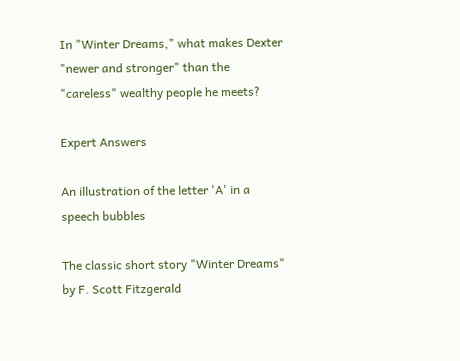In "Winter Dreams," what makes Dexter "newer and stronger" than the "careless" wealthy people he meets?

Expert Answers

An illustration of the letter 'A' in a speech bubbles

The classic short story "Winter Dreams" by F. Scott Fitzgerald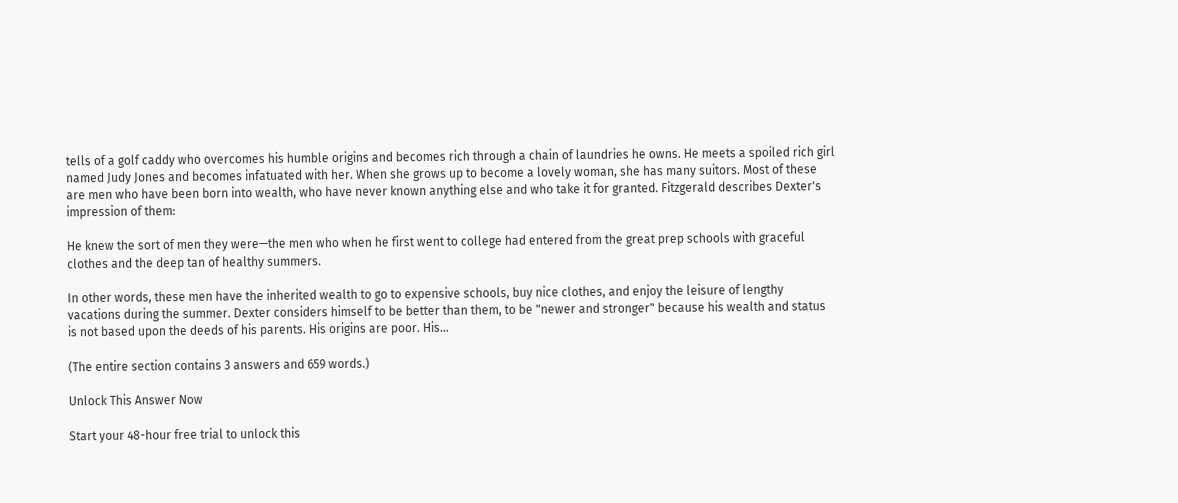tells of a golf caddy who overcomes his humble origins and becomes rich through a chain of laundries he owns. He meets a spoiled rich girl named Judy Jones and becomes infatuated with her. When she grows up to become a lovely woman, she has many suitors. Most of these are men who have been born into wealth, who have never known anything else and who take it for granted. Fitzgerald describes Dexter's impression of them:

He knew the sort of men they were—the men who when he first went to college had entered from the great prep schools with graceful clothes and the deep tan of healthy summers.

In other words, these men have the inherited wealth to go to expensive schools, buy nice clothes, and enjoy the leisure of lengthy vacations during the summer. Dexter considers himself to be better than them, to be "newer and stronger" because his wealth and status is not based upon the deeds of his parents. His origins are poor. His...

(The entire section contains 3 answers and 659 words.)

Unlock This Answer Now

Start your 48-hour free trial to unlock this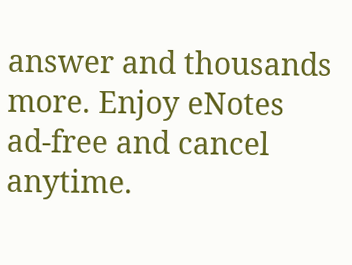answer and thousands more. Enjoy eNotes ad-free and cancel anytime.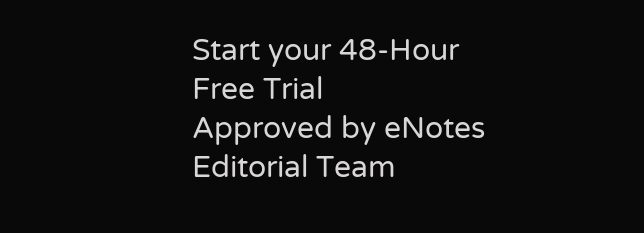Start your 48-Hour Free Trial
Approved by eNotes Editorial Team